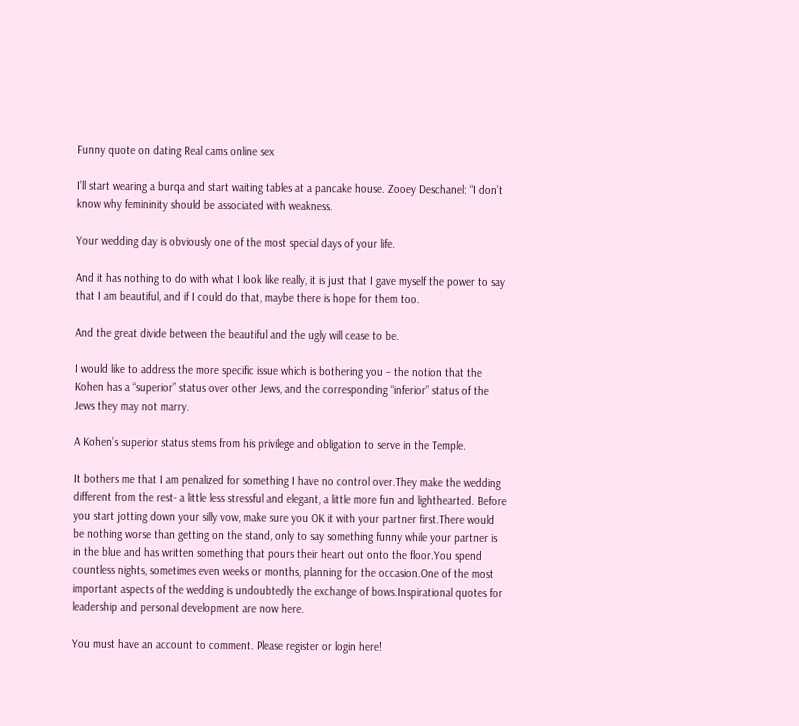Funny quote on dating Real cams online sex

I’ll start wearing a burqa and start waiting tables at a pancake house. Zooey Deschanel: “I don’t know why femininity should be associated with weakness.

Your wedding day is obviously one of the most special days of your life.

And it has nothing to do with what I look like really, it is just that I gave myself the power to say that I am beautiful, and if I could do that, maybe there is hope for them too.

And the great divide between the beautiful and the ugly will cease to be.

I would like to address the more specific issue which is bothering you – the notion that the Kohen has a “superior” status over other Jews, and the corresponding “inferior” status of the Jews they may not marry.

A Kohen’s superior status stems from his privilege and obligation to serve in the Temple.

It bothers me that I am penalized for something I have no control over.They make the wedding different from the rest- a little less stressful and elegant, a little more fun and lighthearted. Before you start jotting down your silly vow, make sure you OK it with your partner first.There would be nothing worse than getting on the stand, only to say something funny while your partner is in the blue and has written something that pours their heart out onto the floor.You spend countless nights, sometimes even weeks or months, planning for the occasion.One of the most important aspects of the wedding is undoubtedly the exchange of bows.Inspirational quotes for leadership and personal development are now here.

You must have an account to comment. Please register or login here!